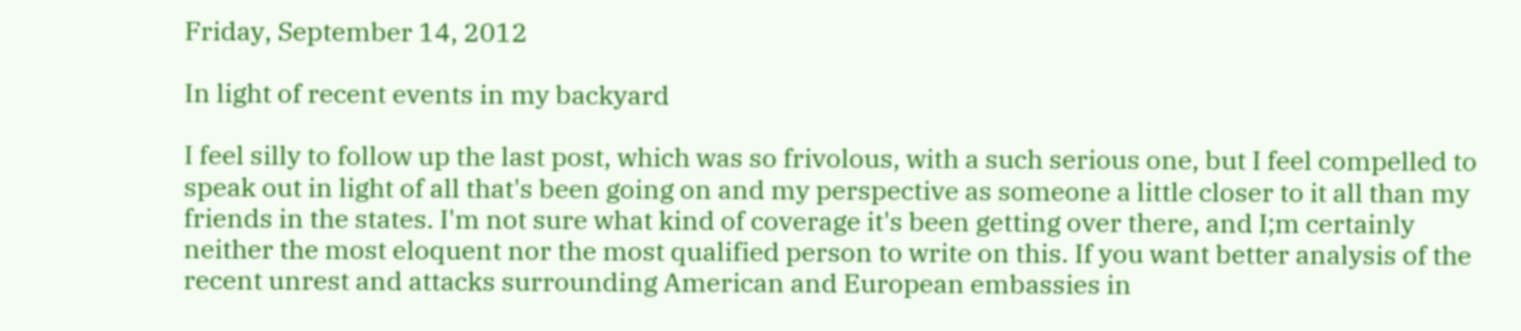Friday, September 14, 2012

In light of recent events in my backyard

I feel silly to follow up the last post, which was so frivolous, with a such serious one, but I feel compelled to speak out in light of all that's been going on and my perspective as someone a little closer to it all than my friends in the states. I'm not sure what kind of coverage it's been getting over there, and I;m certainly neither the most eloquent nor the most qualified person to write on this. If you want better analysis of the recent unrest and attacks surrounding American and European embassies in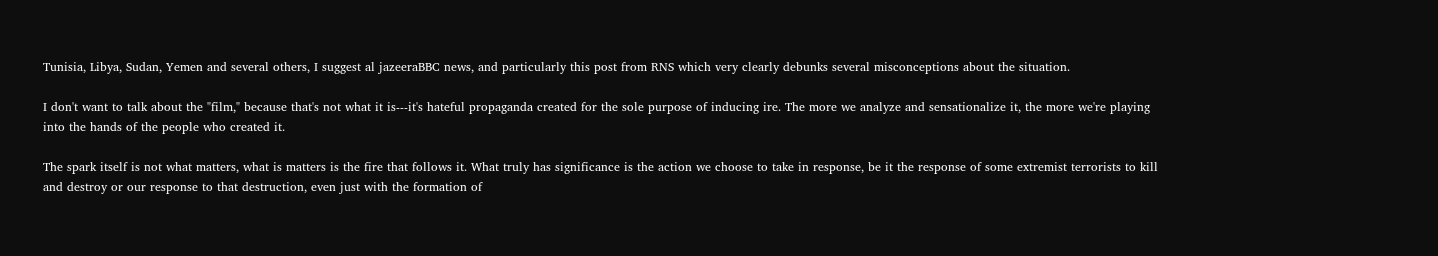Tunisia, Libya, Sudan, Yemen and several others, I suggest al jazeeraBBC news, and particularly this post from RNS which very clearly debunks several misconceptions about the situation.

I don't want to talk about the "film," because that's not what it is---it's hateful propaganda created for the sole purpose of inducing ire. The more we analyze and sensationalize it, the more we're playing into the hands of the people who created it.

The spark itself is not what matters, what is matters is the fire that follows it. What truly has significance is the action we choose to take in response, be it the response of some extremist terrorists to kill and destroy or our response to that destruction, even just with the formation of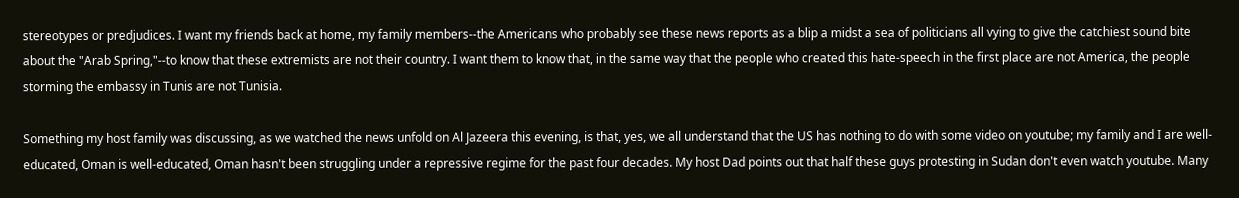stereotypes or predjudices. I want my friends back at home, my family members--the Americans who probably see these news reports as a blip a midst a sea of politicians all vying to give the catchiest sound bite about the "Arab Spring,"--to know that these extremists are not their country. I want them to know that, in the same way that the people who created this hate-speech in the first place are not America, the people storming the embassy in Tunis are not Tunisia.

Something my host family was discussing, as we watched the news unfold on Al Jazeera this evening, is that, yes, we all understand that the US has nothing to do with some video on youtube; my family and I are well-educated, Oman is well-educated, Oman hasn't been struggling under a repressive regime for the past four decades. My host Dad points out that half these guys protesting in Sudan don't even watch youtube. Many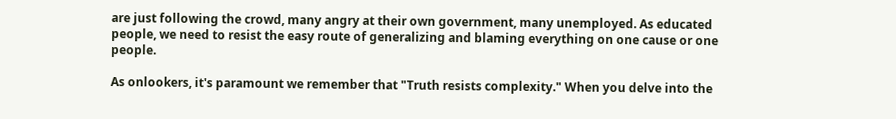are just following the crowd, many angry at their own government, many unemployed. As educated people, we need to resist the easy route of generalizing and blaming everything on one cause or one people.

As onlookers, it's paramount we remember that "Truth resists complexity." When you delve into the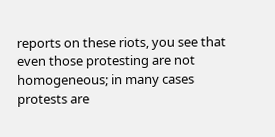reports on these riots, you see that even those protesting are not homogeneous; in many cases protests are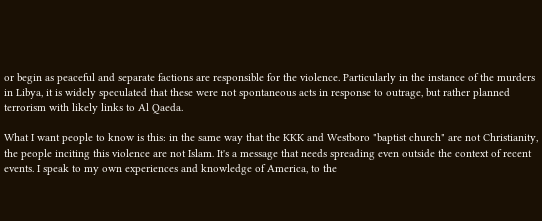or begin as peaceful and separate factions are responsible for the violence. Particularly in the instance of the murders in Libya, it is widely speculated that these were not spontaneous acts in response to outrage, but rather planned terrorism with likely links to Al Qaeda.

What I want people to know is this: in the same way that the KKK and Westboro "baptist church" are not Christianity, the people inciting this violence are not Islam. It's a message that needs spreading even outside the context of recent events. I speak to my own experiences and knowledge of America, to the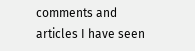comments and articles I have seen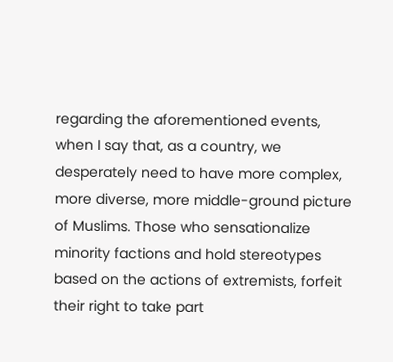regarding the aforementioned events, when I say that, as a country, we desperately need to have more complex, more diverse, more middle-ground picture of Muslims. Those who sensationalize minority factions and hold stereotypes based on the actions of extremists, forfeit their right to take part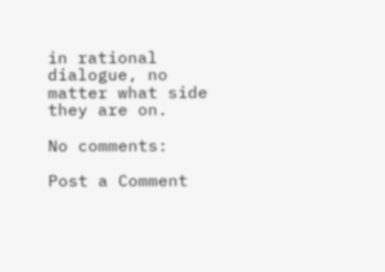in rational dialogue, no matter what side they are on.

No comments:

Post a Comment